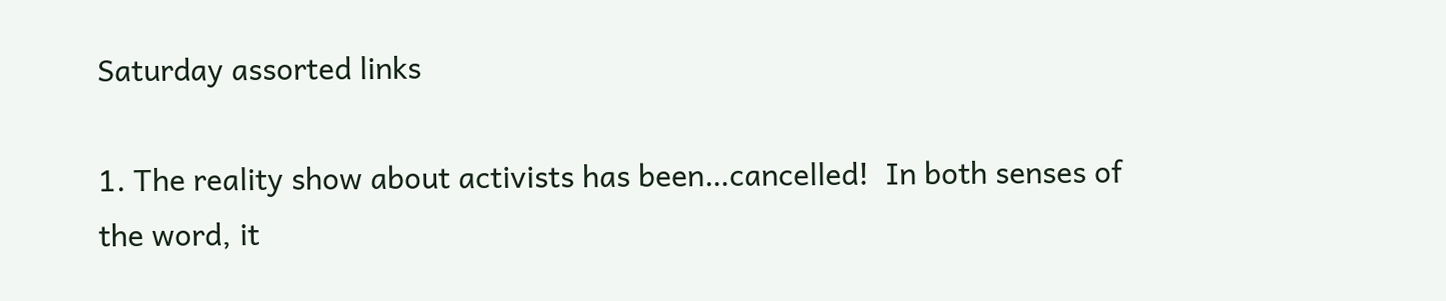Saturday assorted links

1. The reality show about activists has been…cancelled!  In both senses of the word, it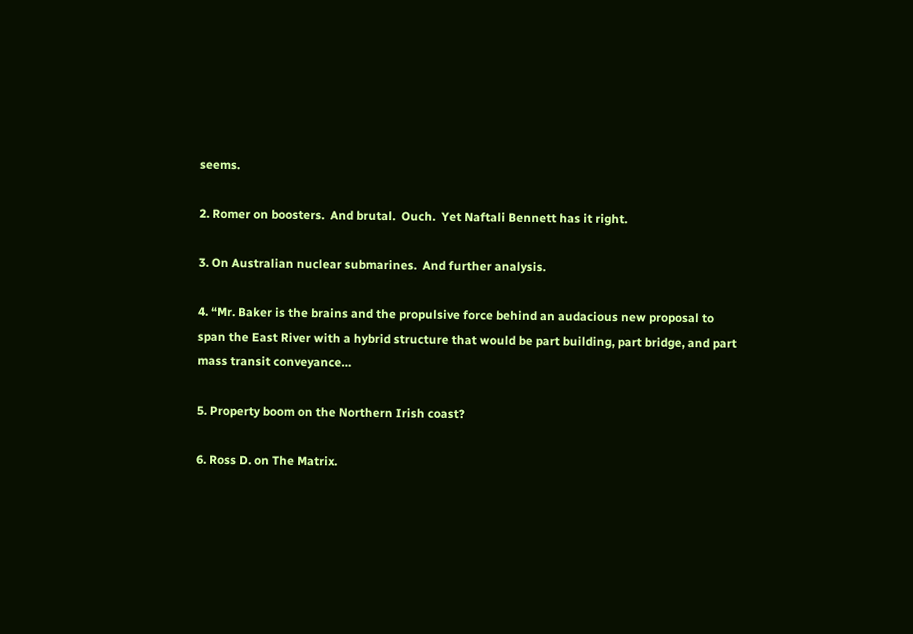seems.

2. Romer on boosters.  And brutal.  Ouch.  Yet Naftali Bennett has it right.

3. On Australian nuclear submarines.  And further analysis.

4. “Mr. Baker is the brains and the propulsive force behind an audacious new proposal to span the East River with a hybrid structure that would be part building, part bridge, and part mass transit conveyance…

5. Property boom on the Northern Irish coast?

6. Ross D. on The Matrix.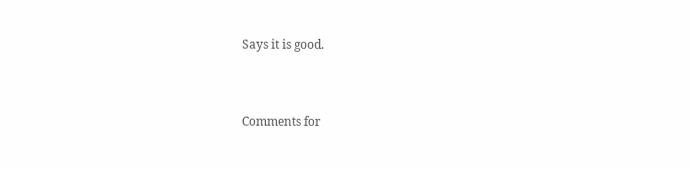Says it is good.


Comments for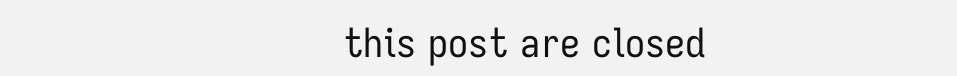this post are closed